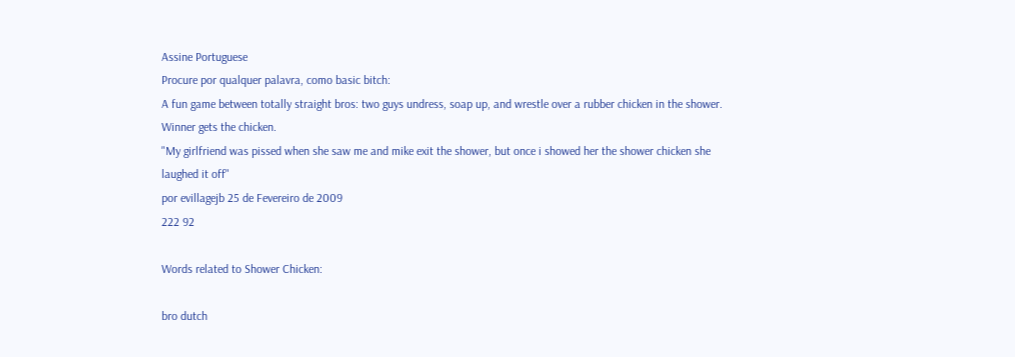Assine Portuguese
Procure por qualquer palavra, como basic bitch:
A fun game between totally straight bros: two guys undress, soap up, and wrestle over a rubber chicken in the shower. Winner gets the chicken.
"My girlfriend was pissed when she saw me and mike exit the shower, but once i showed her the shower chicken she laughed it off"
por evillagejb 25 de Fevereiro de 2009
222 92

Words related to Shower Chicken:

bro dutch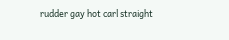rudder gay hot carl straight